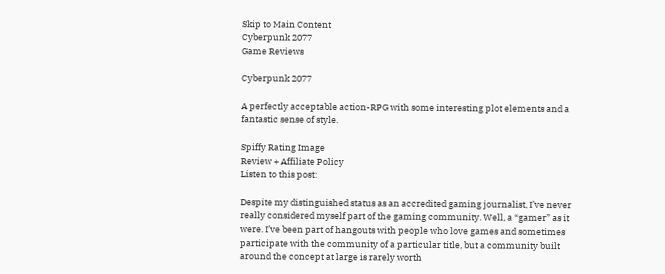Skip to Main Content
Cyberpunk 2077
Game Reviews

Cyberpunk 2077

A perfectly acceptable action-RPG with some interesting plot elements and a fantastic sense of style.

Spiffy Rating Image
Review + Affiliate Policy
Listen to this post:

Despite my distinguished status as an accredited gaming journalist, I’ve never really considered myself part of the gaming community. Well, a “gamer” as it were. I’ve been part of hangouts with people who love games and sometimes participate with the community of a particular title, but a community built around the concept at large is rarely worth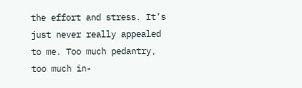the effort and stress. It’s just never really appealed to me. Too much pedantry, too much in-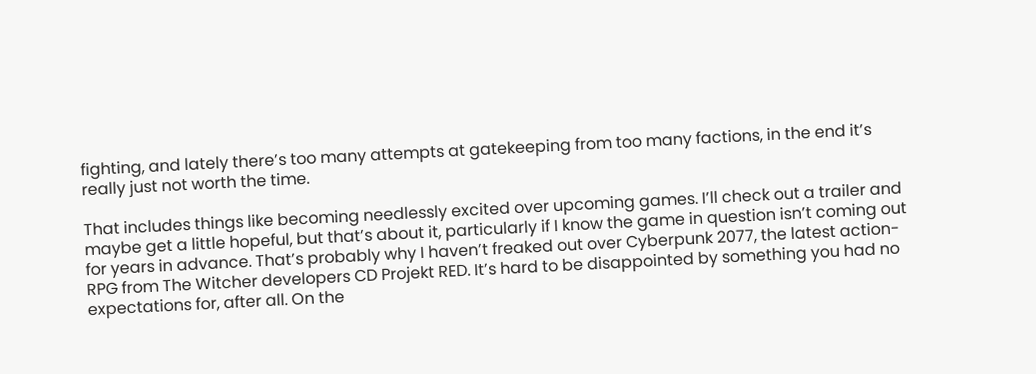fighting, and lately there’s too many attempts at gatekeeping from too many factions, in the end it’s really just not worth the time.

That includes things like becoming needlessly excited over upcoming games. I’ll check out a trailer and maybe get a little hopeful, but that’s about it, particularly if I know the game in question isn’t coming out for years in advance. That’s probably why I haven’t freaked out over Cyberpunk 2077, the latest action-RPG from The Witcher developers CD Projekt RED. It’s hard to be disappointed by something you had no expectations for, after all. On the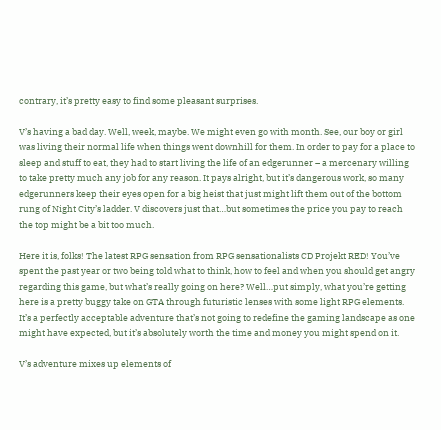contrary, it’s pretty easy to find some pleasant surprises.

V’s having a bad day. Well, week, maybe. We might even go with month. See, our boy or girl was living their normal life when things went downhill for them. In order to pay for a place to sleep and stuff to eat, they had to start living the life of an edgerunner – a mercenary willing to take pretty much any job for any reason. It pays alright, but it’s dangerous work, so many edgerunners keep their eyes open for a big heist that just might lift them out of the bottom rung of Night City’s ladder. V discovers just that…but sometimes the price you pay to reach the top might be a bit too much.

Here it is, folks! The latest RPG sensation from RPG sensationalists CD Projekt RED! You’ve spent the past year or two being told what to think, how to feel and when you should get angry regarding this game, but what’s really going on here? Well…put simply, what you’re getting here is a pretty buggy take on GTA through futuristic lenses with some light RPG elements. It’s a perfectly acceptable adventure that’s not going to redefine the gaming landscape as one might have expected, but it’s absolutely worth the time and money you might spend on it.

V’s adventure mixes up elements of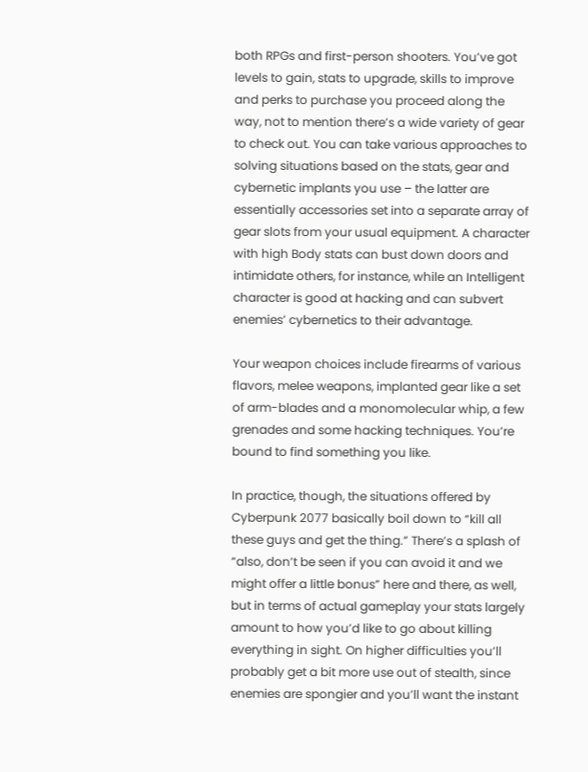both RPGs and first-person shooters. You’ve got levels to gain, stats to upgrade, skills to improve and perks to purchase you proceed along the way, not to mention there’s a wide variety of gear to check out. You can take various approaches to solving situations based on the stats, gear and cybernetic implants you use – the latter are essentially accessories set into a separate array of gear slots from your usual equipment. A character with high Body stats can bust down doors and intimidate others, for instance, while an Intelligent character is good at hacking and can subvert enemies’ cybernetics to their advantage.

Your weapon choices include firearms of various flavors, melee weapons, implanted gear like a set of arm-blades and a monomolecular whip, a few grenades and some hacking techniques. You’re bound to find something you like.

In practice, though, the situations offered by Cyberpunk 2077 basically boil down to “kill all these guys and get the thing.” There’s a splash of “also, don’t be seen if you can avoid it and we might offer a little bonus” here and there, as well, but in terms of actual gameplay your stats largely amount to how you’d like to go about killing everything in sight. On higher difficulties you’ll probably get a bit more use out of stealth, since enemies are spongier and you’ll want the instant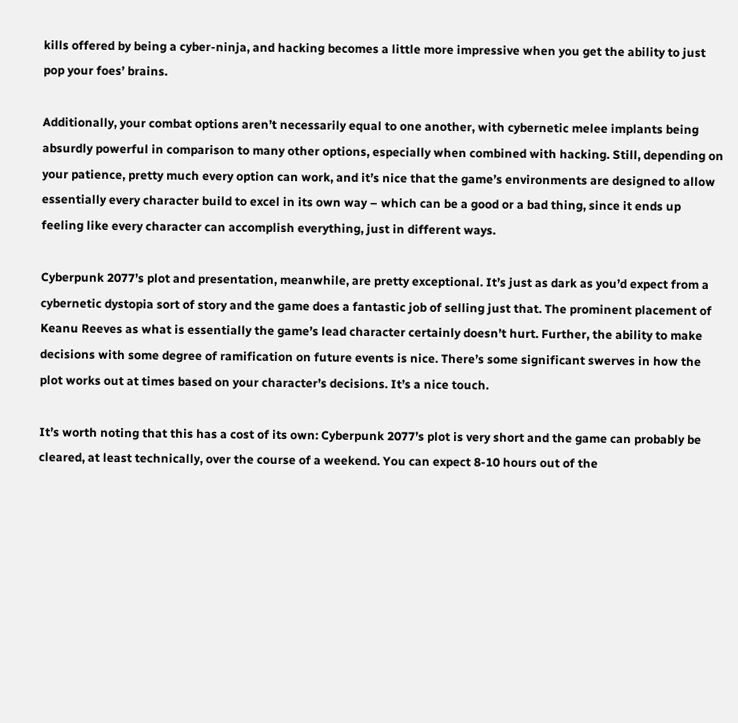kills offered by being a cyber-ninja, and hacking becomes a little more impressive when you get the ability to just pop your foes’ brains.

Additionally, your combat options aren’t necessarily equal to one another, with cybernetic melee implants being absurdly powerful in comparison to many other options, especially when combined with hacking. Still, depending on your patience, pretty much every option can work, and it’s nice that the game’s environments are designed to allow essentially every character build to excel in its own way – which can be a good or a bad thing, since it ends up feeling like every character can accomplish everything, just in different ways.

Cyberpunk 2077’s plot and presentation, meanwhile, are pretty exceptional. It’s just as dark as you’d expect from a cybernetic dystopia sort of story and the game does a fantastic job of selling just that. The prominent placement of Keanu Reeves as what is essentially the game’s lead character certainly doesn’t hurt. Further, the ability to make decisions with some degree of ramification on future events is nice. There’s some significant swerves in how the plot works out at times based on your character’s decisions. It’s a nice touch.

It’s worth noting that this has a cost of its own: Cyberpunk 2077’s plot is very short and the game can probably be cleared, at least technically, over the course of a weekend. You can expect 8-10 hours out of the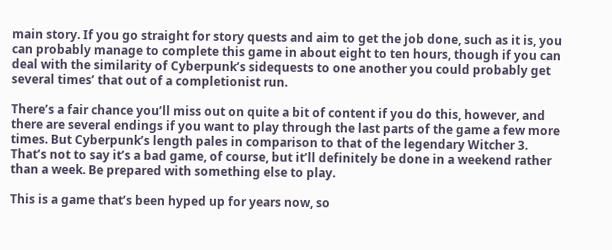main story. If you go straight for story quests and aim to get the job done, such as it is, you can probably manage to complete this game in about eight to ten hours, though if you can deal with the similarity of Cyberpunk’s sidequests to one another you could probably get several times’ that out of a completionist run.

There’s a fair chance you’ll miss out on quite a bit of content if you do this, however, and there are several endings if you want to play through the last parts of the game a few more times. But Cyberpunk’s length pales in comparison to that of the legendary Witcher 3. That’s not to say it’s a bad game, of course, but it’ll definitely be done in a weekend rather than a week. Be prepared with something else to play.

This is a game that’s been hyped up for years now, so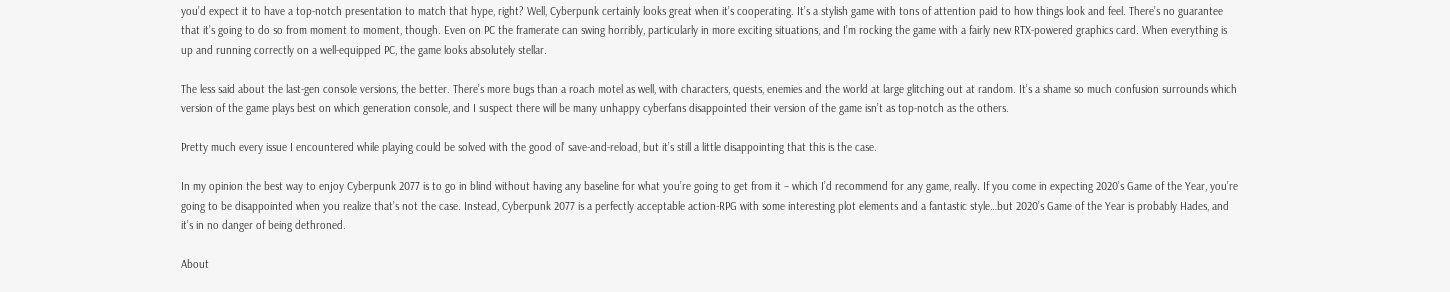you’d expect it to have a top-notch presentation to match that hype, right? Well, Cyberpunk certainly looks great when it’s cooperating. It’s a stylish game with tons of attention paid to how things look and feel. There’s no guarantee that it’s going to do so from moment to moment, though. Even on PC the framerate can swing horribly, particularly in more exciting situations, and I’m rocking the game with a fairly new RTX-powered graphics card. When everything is up and running correctly on a well-equipped PC, the game looks absolutely stellar.

The less said about the last-gen console versions, the better. There’s more bugs than a roach motel as well, with characters, quests, enemies and the world at large glitching out at random. It’s a shame so much confusion surrounds which version of the game plays best on which generation console, and I suspect there will be many unhappy cyberfans disappointed their version of the game isn’t as top-notch as the others.

Pretty much every issue I encountered while playing could be solved with the good ol’ save-and-reload, but it’s still a little disappointing that this is the case.

In my opinion the best way to enjoy Cyberpunk 2077 is to go in blind without having any baseline for what you’re going to get from it – which I’d recommend for any game, really. If you come in expecting 2020’s Game of the Year, you’re going to be disappointed when you realize that’s not the case. Instead, Cyberpunk 2077 is a perfectly acceptable action-RPG with some interesting plot elements and a fantastic style…but 2020’s Game of the Year is probably Hades, and it’s in no danger of being dethroned.

About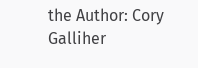the Author: Cory Galliher